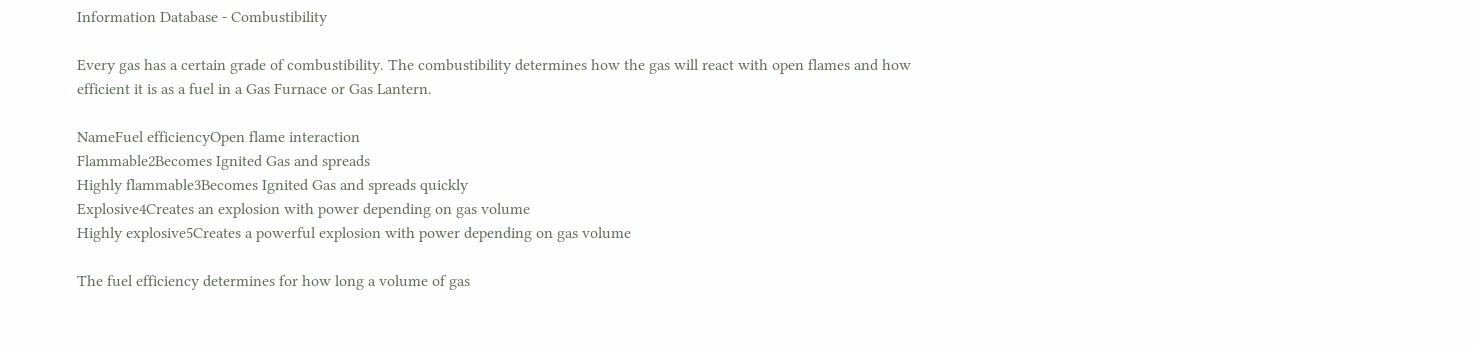Information Database - Combustibility

Every gas has a certain grade of combustibility. The combustibility determines how the gas will react with open flames and how efficient it is as a fuel in a Gas Furnace or Gas Lantern.

NameFuel efficiencyOpen flame interaction
Flammable2Becomes Ignited Gas and spreads
Highly flammable3Becomes Ignited Gas and spreads quickly
Explosive4Creates an explosion with power depending on gas volume
Highly explosive5Creates a powerful explosion with power depending on gas volume

The fuel efficiency determines for how long a volume of gas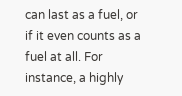can last as a fuel, or if it even counts as a fuel at all. For instance, a highly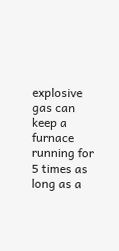explosive gas can keep a furnace running for 5 times as long as a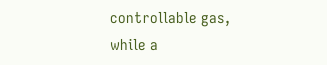controllable gas, while a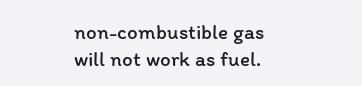non-combustible gas will not work as fuel.